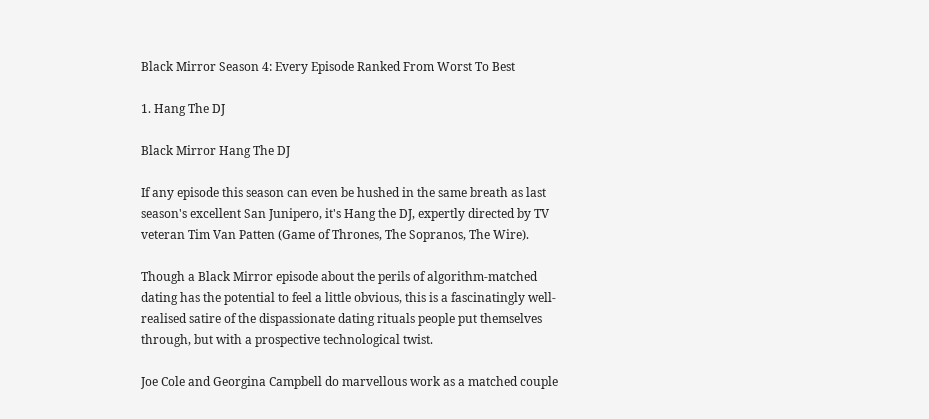Black Mirror Season 4: Every Episode Ranked From Worst To Best

1. Hang The DJ

Black Mirror Hang The DJ

If any episode this season can even be hushed in the same breath as last season's excellent San Junipero, it's Hang the DJ, expertly directed by TV veteran Tim Van Patten (Game of Thrones, The Sopranos, The Wire).

Though a Black Mirror episode about the perils of algorithm-matched dating has the potential to feel a little obvious, this is a fascinatingly well-realised satire of the dispassionate dating rituals people put themselves through, but with a prospective technological twist.

Joe Cole and Georgina Campbell do marvellous work as a matched couple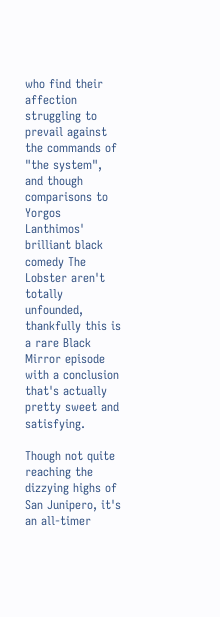who find their affection struggling to prevail against the commands of "the system", and though comparisons to Yorgos Lanthimos' brilliant black comedy The Lobster aren't totally unfounded, thankfully this is a rare Black Mirror episode with a conclusion that's actually pretty sweet and satisfying.

Though not quite reaching the dizzying highs of San Junipero, it's an all-timer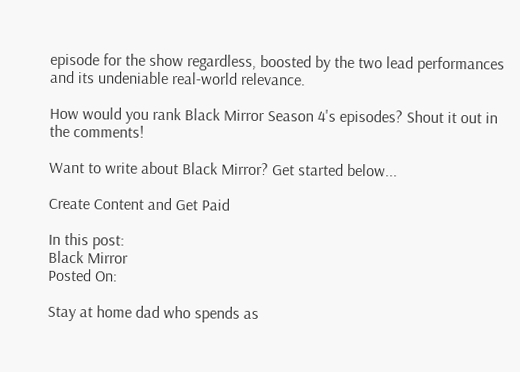episode for the show regardless, boosted by the two lead performances and its undeniable real-world relevance.

How would you rank Black Mirror Season 4's episodes? Shout it out in the comments!

Want to write about Black Mirror? Get started below...

Create Content and Get Paid

In this post:
Black Mirror
Posted On:

Stay at home dad who spends as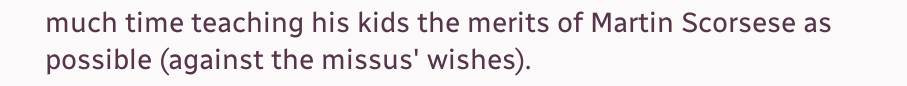much time teaching his kids the merits of Martin Scorsese as possible (against the missus' wishes).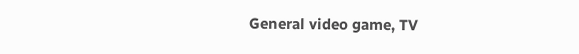General video game, TV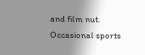and film nut. Occasional sports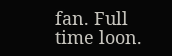fan. Full time loon.